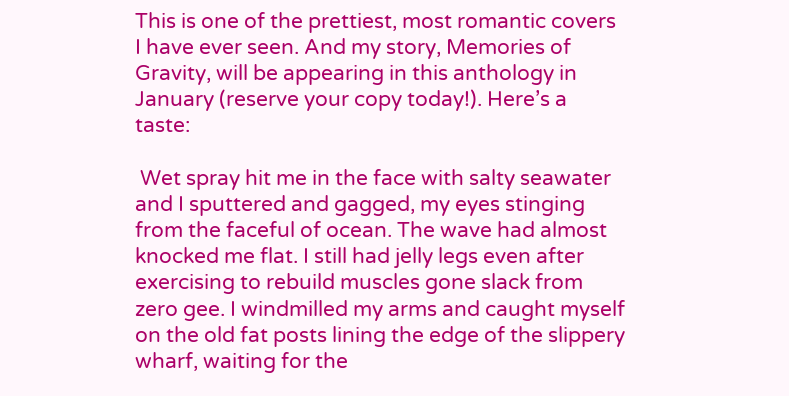This is one of the prettiest, most romantic covers I have ever seen. And my story, Memories of Gravity, will be appearing in this anthology in January (reserve your copy today!). Here’s a taste:

 Wet spray hit me in the face with salty seawater and I sputtered and gagged, my eyes stinging from the faceful of ocean. The wave had almost knocked me flat. I still had jelly legs even after exercising to rebuild muscles gone slack from zero gee. I windmilled my arms and caught myself on the old fat posts lining the edge of the slippery wharf, waiting for the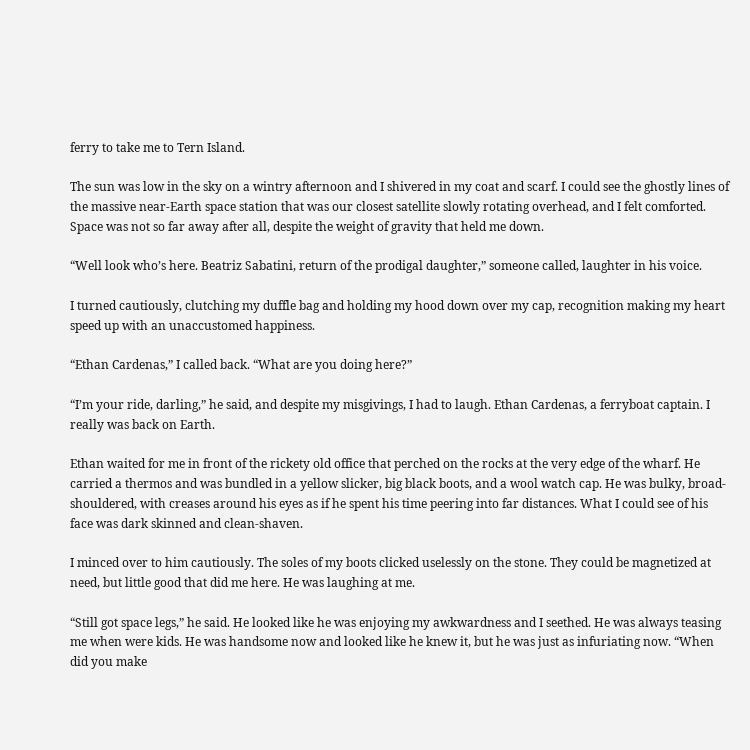ferry to take me to Tern Island.

The sun was low in the sky on a wintry afternoon and I shivered in my coat and scarf. I could see the ghostly lines of the massive near-Earth space station that was our closest satellite slowly rotating overhead, and I felt comforted. Space was not so far away after all, despite the weight of gravity that held me down.

“Well look who’s here. Beatriz Sabatini, return of the prodigal daughter,” someone called, laughter in his voice.

I turned cautiously, clutching my duffle bag and holding my hood down over my cap, recognition making my heart speed up with an unaccustomed happiness.

“Ethan Cardenas,” I called back. “What are you doing here?”

“I’m your ride, darling,” he said, and despite my misgivings, I had to laugh. Ethan Cardenas, a ferryboat captain. I really was back on Earth.

Ethan waited for me in front of the rickety old office that perched on the rocks at the very edge of the wharf. He carried a thermos and was bundled in a yellow slicker, big black boots, and a wool watch cap. He was bulky, broad-shouldered, with creases around his eyes as if he spent his time peering into far distances. What I could see of his face was dark skinned and clean-shaven.

I minced over to him cautiously. The soles of my boots clicked uselessly on the stone. They could be magnetized at need, but little good that did me here. He was laughing at me.

“Still got space legs,” he said. He looked like he was enjoying my awkwardness and I seethed. He was always teasing me when were kids. He was handsome now and looked like he knew it, but he was just as infuriating now. “When did you make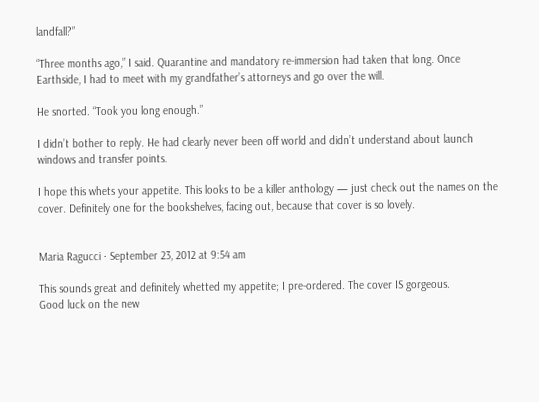landfall?”

“Three months ago,” I said. Quarantine and mandatory re-immersion had taken that long. Once Earthside, I had to meet with my grandfather’s attorneys and go over the will.

He snorted. “Took you long enough.”

I didn’t bother to reply. He had clearly never been off world and didn’t understand about launch windows and transfer points.

I hope this whets your appetite. This looks to be a killer anthology — just check out the names on the cover. Definitely one for the bookshelves, facing out, because that cover is so lovely.


Maria Ragucci · September 23, 2012 at 9:54 am

This sounds great and definitely whetted my appetite; I pre-ordered. The cover IS gorgeous.
Good luck on the new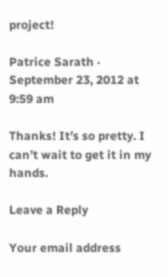project!

Patrice Sarath · September 23, 2012 at 9:59 am

Thanks! It’s so pretty. I can’t wait to get it in my hands.

Leave a Reply

Your email address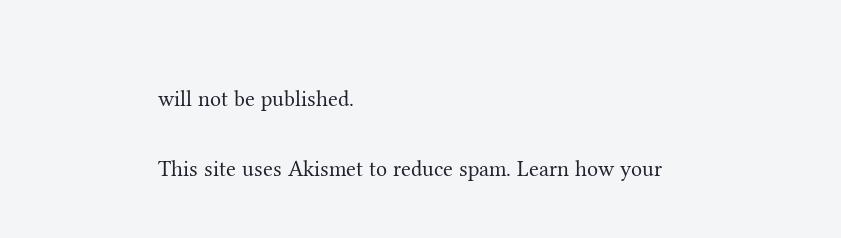will not be published.

This site uses Akismet to reduce spam. Learn how your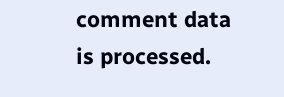comment data is processed.